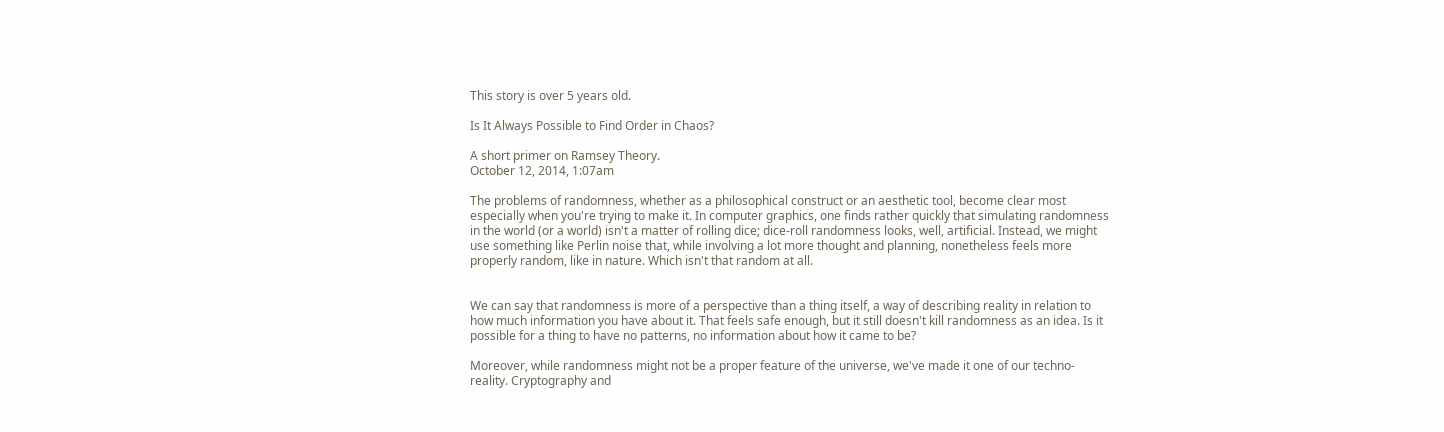This story is over 5 years old.

Is It Always Possible to Find Order in Chaos?

A short primer on Ramsey Theory.
October 12, 2014, 1:07am

The problems of randomness, whether as a philosophical construct or an aesthetic tool, become clear most especially when you're trying to make it. In computer graphics, one finds rather quickly that simulating randomness in the world (or a world) isn't a matter of rolling dice; dice-roll randomness looks, well, artificial. Instead, we might use something like Perlin noise that, while involving a lot more thought and planning, nonetheless feels more properly random, like in nature. Which isn't that random at all.


We can say that randomness is more of a perspective than a thing itself, a way of describing reality in relation to how much information you have about it. That feels safe enough, but it still doesn't kill randomness as an idea. Is it possible for a thing to have no patterns, no information about how it came to be?

Moreover, while randomness might not be a proper feature of the universe, we've made it one of our techno-reality. Cryptography and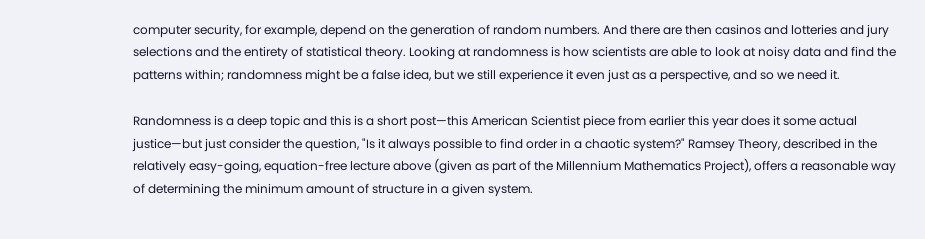computer security, for example, depend on the generation of random numbers. And there are then casinos and lotteries and jury selections and the entirety of statistical theory. Looking at randomness is how scientists are able to look at noisy data and find the patterns within; randomness might be a false idea, but we still experience it even just as a perspective, and so we need it.

Randomness is a deep topic and this is a short post—this American Scientist piece from earlier this year does it some actual justice—but just consider the question, "Is it always possible to find order in a chaotic system?" Ramsey Theory, described in the relatively easy-going, equation-free lecture above (given as part of the Millennium Mathematics Project), offers a reasonable way of determining the minimum amount of structure in a given system.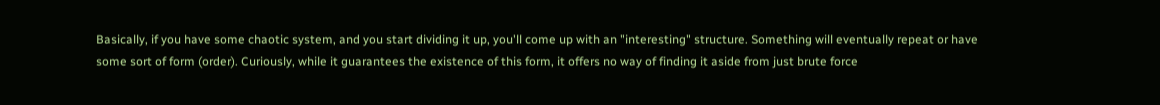Basically, if you have some chaotic system, and you start dividing it up, you'll come up with an "interesting" structure. Something will eventually repeat or have some sort of form (order). Curiously, while it guarantees the existence of this form, it offers no way of finding it aside from just brute force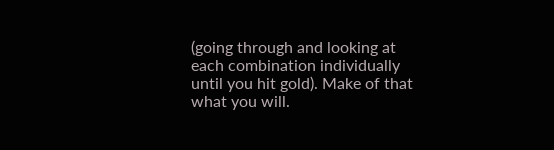(going through and looking at each combination individually until you hit gold). Make of that what you will.